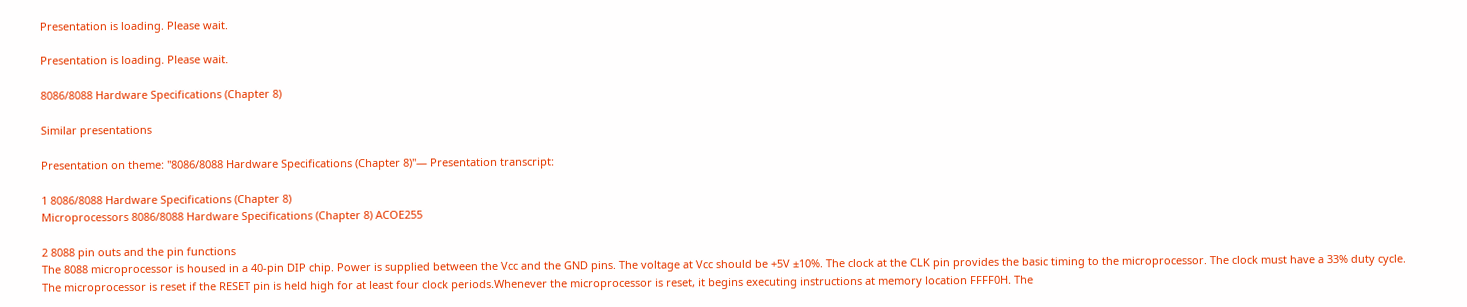Presentation is loading. Please wait.

Presentation is loading. Please wait.

8086/8088 Hardware Specifications (Chapter 8)

Similar presentations

Presentation on theme: "8086/8088 Hardware Specifications (Chapter 8)"— Presentation transcript:

1 8086/8088 Hardware Specifications (Chapter 8)
Microprocessors 8086/8088 Hardware Specifications (Chapter 8) ACOE255

2 8088 pin outs and the pin functions
The 8088 microprocessor is housed in a 40-pin DIP chip. Power is supplied between the Vcc and the GND pins. The voltage at Vcc should be +5V ±10%. The clock at the CLK pin provides the basic timing to the microprocessor. The clock must have a 33% duty cycle. The microprocessor is reset if the RESET pin is held high for at least four clock periods.Whenever the microprocessor is reset, it begins executing instructions at memory location FFFF0H. The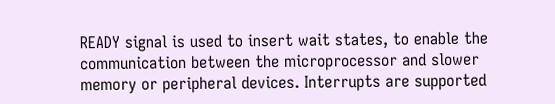READY signal is used to insert wait states, to enable the communication between the microprocessor and slower memory or peripheral devices. Interrupts are supported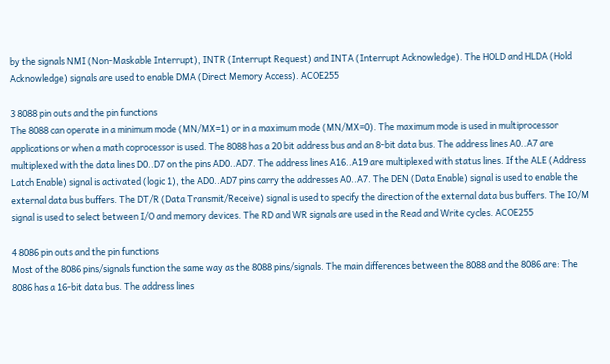by the signals NMI (Non-Maskable Interrupt), INTR (Interrupt Request) and INTA (Interrupt Acknowledge). The HOLD and HLDA (Hold Acknowledge) signals are used to enable DMA (Direct Memory Access). ACOE255

3 8088 pin outs and the pin functions
The 8088 can operate in a minimum mode (MN/MX=1) or in a maximum mode (MN/MX=0). The maximum mode is used in multiprocessor applications or when a math coprocessor is used. The 8088 has a 20 bit address bus and an 8-bit data bus. The address lines A0..A7 are multiplexed with the data lines D0..D7 on the pins AD0..AD7. The address lines A16..A19 are multiplexed with status lines. If the ALE (Address Latch Enable) signal is activated (logic 1), the AD0..AD7 pins carry the addresses A0..A7. The DEN (Data Enable) signal is used to enable the external data bus buffers. The DT/R (Data Transmit/Receive) signal is used to specify the direction of the external data bus buffers. The IO/M signal is used to select between I/O and memory devices. The RD and WR signals are used in the Read and Write cycles. ACOE255

4 8086 pin outs and the pin functions
Most of the 8086 pins/signals function the same way as the 8088 pins/signals. The main differences between the 8088 and the 8086 are: The 8086 has a 16-bit data bus. The address lines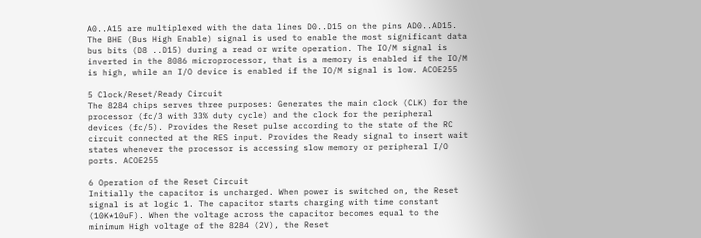A0..A15 are multiplexed with the data lines D0..D15 on the pins AD0..AD15. The BHE (Bus High Enable) signal is used to enable the most significant data bus bits (D8 ..D15) during a read or write operation. The IO/M signal is inverted in the 8086 microprocessor, that is a memory is enabled if the IO/M is high, while an I/O device is enabled if the IO/M signal is low. ACOE255

5 Clock/Reset/Ready Circuit
The 8284 chips serves three purposes: Generates the main clock (CLK) for the processor (fc/3 with 33% duty cycle) and the clock for the peripheral devices (fc/5). Provides the Reset pulse according to the state of the RC circuit connected at the RES input. Provides the Ready signal to insert wait states whenever the processor is accessing slow memory or peripheral I/O ports. ACOE255

6 Operation of the Reset Circuit
Initially the capacitor is uncharged. When power is switched on, the Reset signal is at logic 1. The capacitor starts charging with time constant (10K*10uF). When the voltage across the capacitor becomes equal to the minimum High voltage of the 8284 (2V), the Reset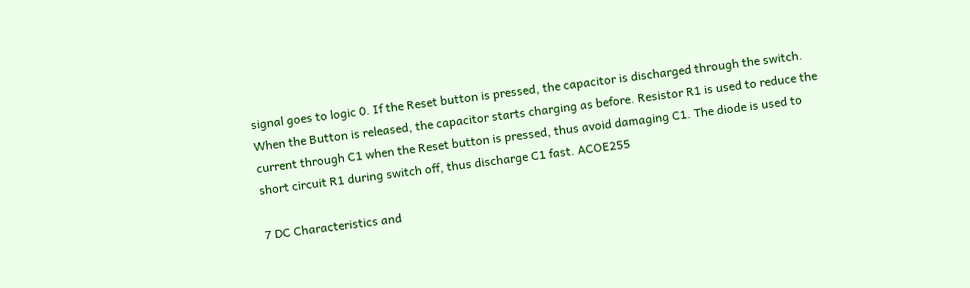signal goes to logic 0. If the Reset button is pressed, the capacitor is discharged through the switch. When the Button is released, the capacitor starts charging as before. Resistor R1 is used to reduce the current through C1 when the Reset button is pressed, thus avoid damaging C1. The diode is used to short circuit R1 during switch off, thus discharge C1 fast. ACOE255

7 DC Characteristics and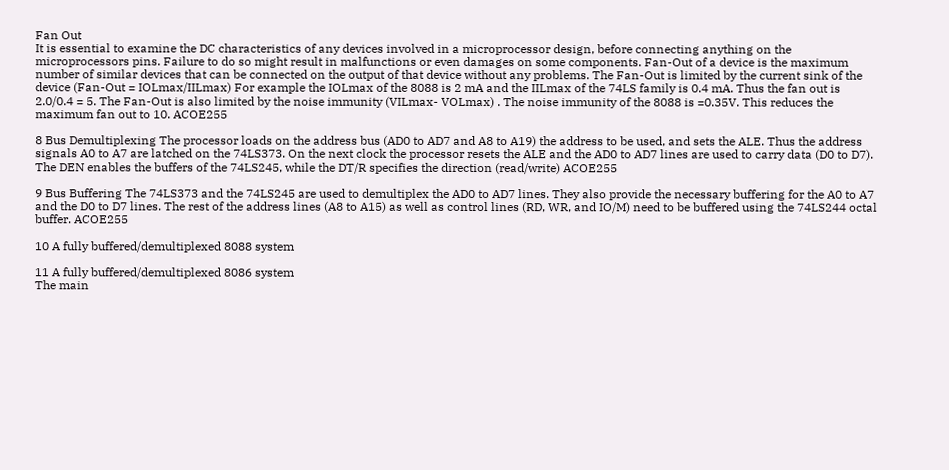Fan Out
It is essential to examine the DC characteristics of any devices involved in a microprocessor design, before connecting anything on the microprocessors pins. Failure to do so might result in malfunctions or even damages on some components. Fan-Out of a device is the maximum number of similar devices that can be connected on the output of that device without any problems. The Fan-Out is limited by the current sink of the device (Fan-Out = IOLmax/IILmax) For example the IOLmax of the 8088 is 2 mA and the IILmax of the 74LS family is 0.4 mA. Thus the fan out is 2.0/0.4 = 5. The Fan-Out is also limited by the noise immunity (VILmax- VOLmax) . The noise immunity of the 8088 is =0.35V. This reduces the maximum fan out to 10. ACOE255

8 Bus Demultiplexing The processor loads on the address bus (AD0 to AD7 and A8 to A19) the address to be used, and sets the ALE. Thus the address signals A0 to A7 are latched on the 74LS373. On the next clock the processor resets the ALE and the AD0 to AD7 lines are used to carry data (D0 to D7). The DEN enables the buffers of the 74LS245, while the DT/R specifies the direction (read/write) ACOE255

9 Bus Buffering The 74LS373 and the 74LS245 are used to demultiplex the AD0 to AD7 lines. They also provide the necessary buffering for the A0 to A7 and the D0 to D7 lines. The rest of the address lines (A8 to A15) as well as control lines (RD, WR, and IO/M) need to be buffered using the 74LS244 octal buffer. ACOE255

10 A fully buffered/demultiplexed 8088 system

11 A fully buffered/demultiplexed 8086 system
The main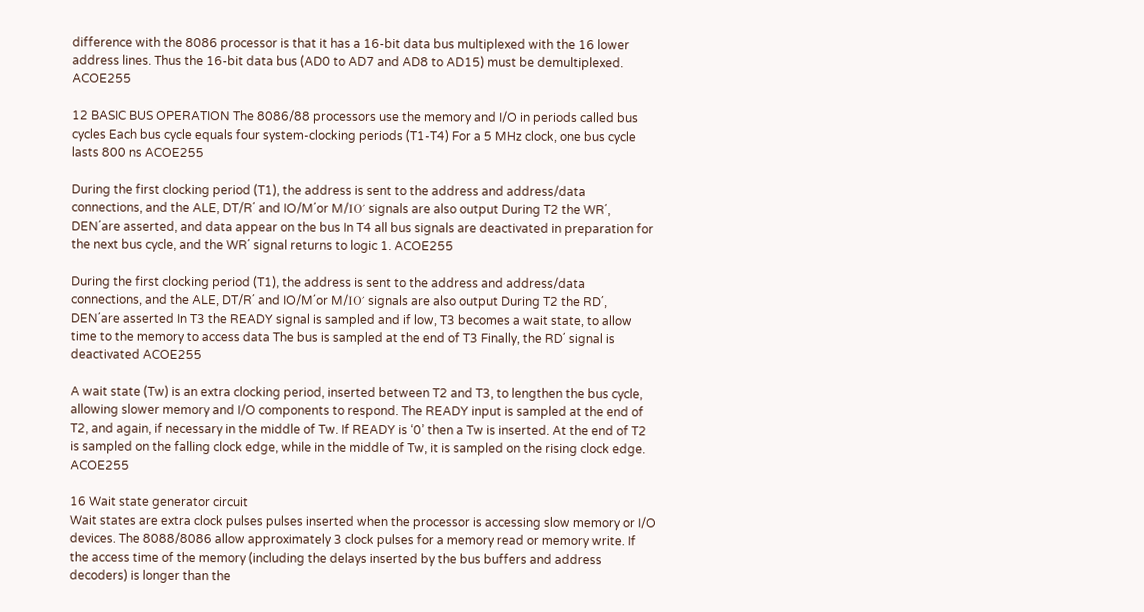difference with the 8086 processor is that it has a 16-bit data bus multiplexed with the 16 lower address lines. Thus the 16-bit data bus (AD0 to AD7 and AD8 to AD15) must be demultiplexed. ACOE255

12 BASIC BUS OPERATION The 8086/88 processors use the memory and I/O in periods called bus cycles Each bus cycle equals four system-clocking periods (T1-T4) For a 5 MHz clock, one bus cycle lasts 800 ns ACOE255

During the first clocking period (T1), the address is sent to the address and address/data connections, and the ALE, DT/R΄ and IO/M΄or M/ΙΟ΄ signals are also output During T2 the WR΄, DEN΄are asserted, and data appear on the bus In T4 all bus signals are deactivated in preparation for the next bus cycle, and the WR΄ signal returns to logic 1. ACOE255

During the first clocking period (T1), the address is sent to the address and address/data connections, and the ALE, DT/R΄ and IO/M΄or M/ΙΟ΄ signals are also output During T2 the RD΄, DEN΄are asserted In T3 the READY signal is sampled and if low, T3 becomes a wait state, to allow time to the memory to access data The bus is sampled at the end of T3 Finally, the RD΄ signal is deactivated ACOE255

A wait state (Tw) is an extra clocking period, inserted between T2 and T3, to lengthen the bus cycle, allowing slower memory and I/O components to respond. The READY input is sampled at the end of T2, and again, if necessary in the middle of Tw. If READY is ‘0’ then a Tw is inserted. At the end of T2 is sampled on the falling clock edge, while in the middle of Tw, it is sampled on the rising clock edge. ACOE255

16 Wait state generator circuit
Wait states are extra clock pulses pulses inserted when the processor is accessing slow memory or I/O devices. The 8088/8086 allow approximately 3 clock pulses for a memory read or memory write. If the access time of the memory (including the delays inserted by the bus buffers and address decoders) is longer than the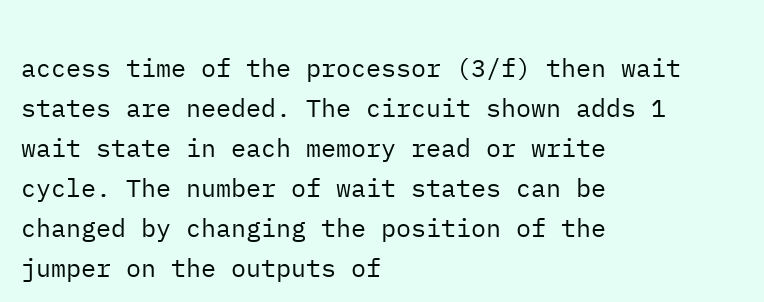access time of the processor (3/f) then wait states are needed. The circuit shown adds 1 wait state in each memory read or write cycle. The number of wait states can be changed by changing the position of the jumper on the outputs of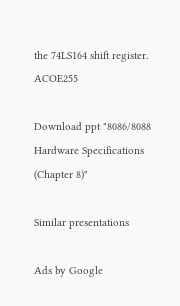the 74LS164 shift register. ACOE255

Download ppt "8086/8088 Hardware Specifications (Chapter 8)"

Similar presentations

Ads by Google